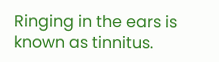Ringing in the ears is known as tinnitus.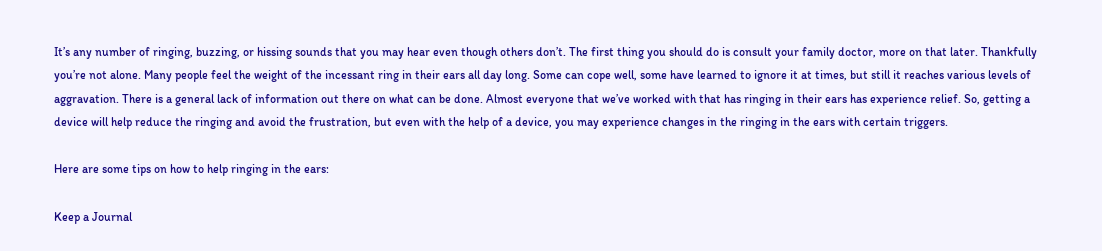It’s any number of ringing, buzzing, or hissing sounds that you may hear even though others don’t. The first thing you should do is consult your family doctor, more on that later. Thankfully you’re not alone. Many people feel the weight of the incessant ring in their ears all day long. Some can cope well, some have learned to ignore it at times, but still it reaches various levels of aggravation. There is a general lack of information out there on what can be done. Almost everyone that we’ve worked with that has ringing in their ears has experience relief. So, getting a device will help reduce the ringing and avoid the frustration, but even with the help of a device, you may experience changes in the ringing in the ears with certain triggers.

Here are some tips on how to help ringing in the ears:

Keep a Journal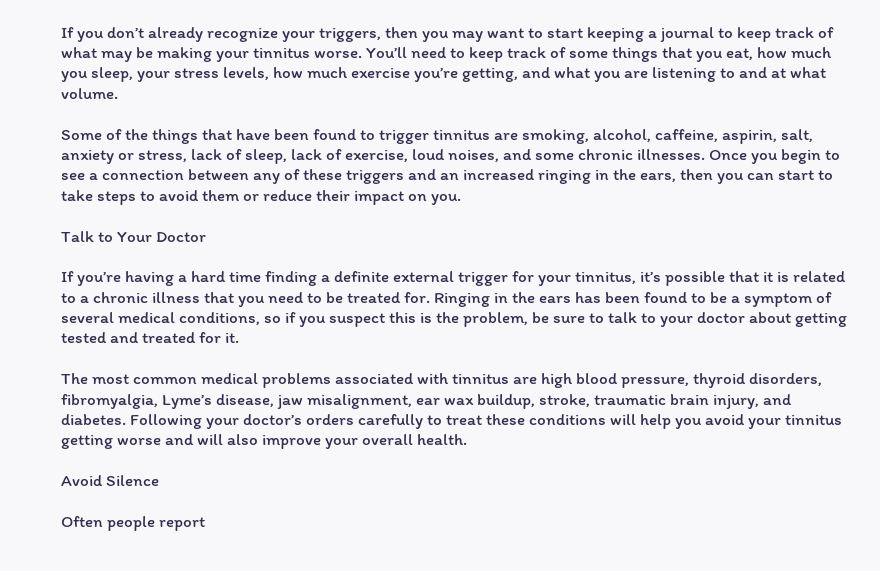If you don’t already recognize your triggers, then you may want to start keeping a journal to keep track of what may be making your tinnitus worse. You’ll need to keep track of some things that you eat, how much you sleep, your stress levels, how much exercise you’re getting, and what you are listening to and at what volume.

Some of the things that have been found to trigger tinnitus are smoking, alcohol, caffeine, aspirin, salt, anxiety or stress, lack of sleep, lack of exercise, loud noises, and some chronic illnesses. Once you begin to see a connection between any of these triggers and an increased ringing in the ears, then you can start to take steps to avoid them or reduce their impact on you.

Talk to Your Doctor

If you’re having a hard time finding a definite external trigger for your tinnitus, it’s possible that it is related to a chronic illness that you need to be treated for. Ringing in the ears has been found to be a symptom of several medical conditions, so if you suspect this is the problem, be sure to talk to your doctor about getting tested and treated for it.

The most common medical problems associated with tinnitus are high blood pressure, thyroid disorders, fibromyalgia, Lyme’s disease, jaw misalignment, ear wax buildup, stroke, traumatic brain injury, and diabetes. Following your doctor’s orders carefully to treat these conditions will help you avoid your tinnitus getting worse and will also improve your overall health.

Avoid Silence

Often people report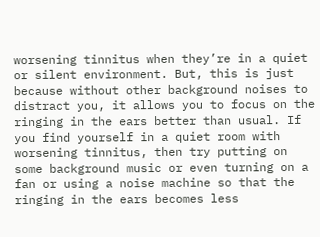worsening tinnitus when they’re in a quiet or silent environment. But, this is just because without other background noises to distract you, it allows you to focus on the ringing in the ears better than usual. If you find yourself in a quiet room with worsening tinnitus, then try putting on some background music or even turning on a fan or using a noise machine so that the ringing in the ears becomes less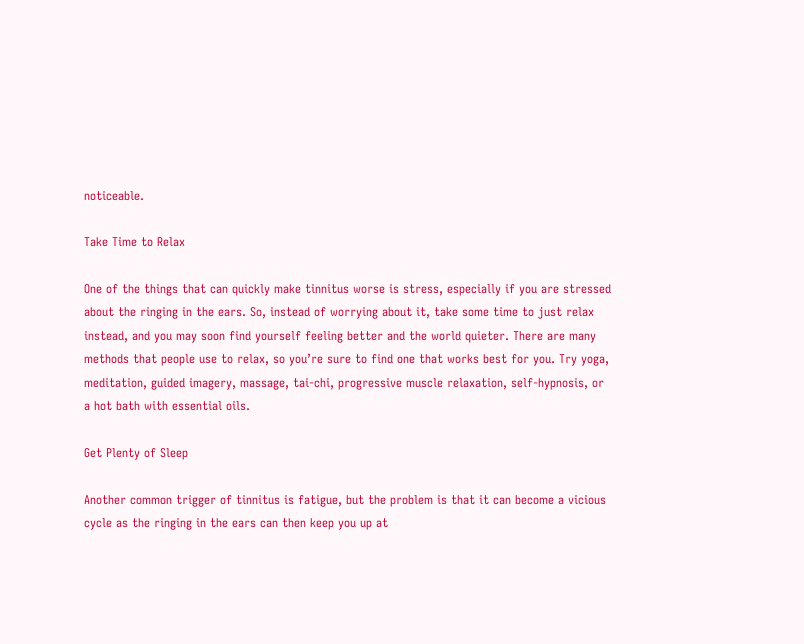noticeable.

Take Time to Relax

One of the things that can quickly make tinnitus worse is stress, especially if you are stressed about the ringing in the ears. So, instead of worrying about it, take some time to just relax instead, and you may soon find yourself feeling better and the world quieter. There are many methods that people use to relax, so you’re sure to find one that works best for you. Try yoga, meditation, guided imagery, massage, tai-chi, progressive muscle relaxation, self-hypnosis, or a hot bath with essential oils.

Get Plenty of Sleep

Another common trigger of tinnitus is fatigue, but the problem is that it can become a vicious cycle as the ringing in the ears can then keep you up at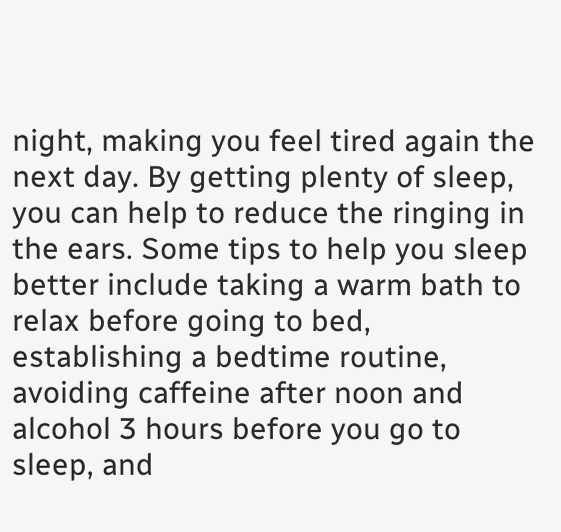night, making you feel tired again the next day. By getting plenty of sleep, you can help to reduce the ringing in the ears. Some tips to help you sleep better include taking a warm bath to relax before going to bed, establishing a bedtime routine, avoiding caffeine after noon and alcohol 3 hours before you go to sleep, and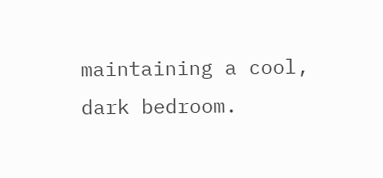maintaining a cool, dark bedroom.